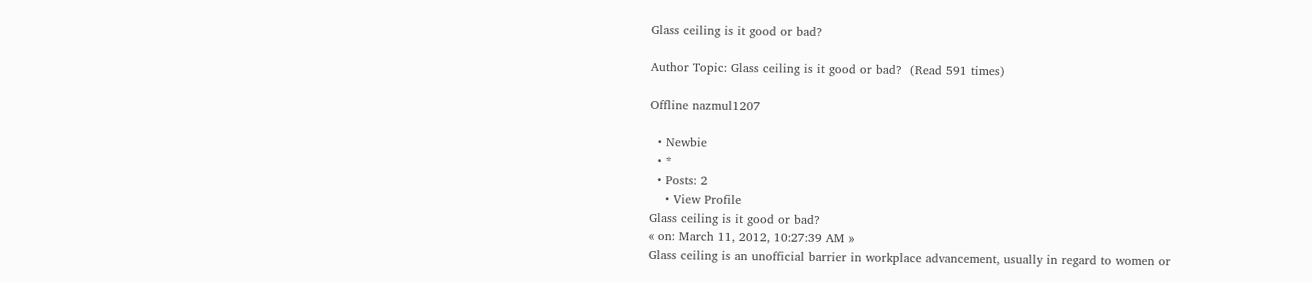Glass ceiling is it good or bad?

Author Topic: Glass ceiling is it good or bad?  (Read 591 times)

Offline nazmul1207

  • Newbie
  • *
  • Posts: 2
    • View Profile
Glass ceiling is it good or bad?
« on: March 11, 2012, 10:27:39 AM »
Glass ceiling is an unofficial barrier in workplace advancement, usually in regard to women or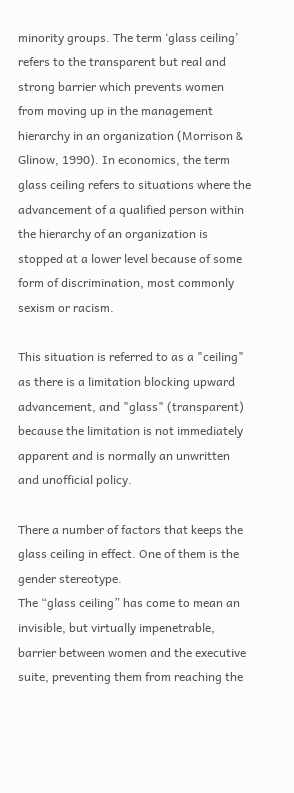minority groups. The term ‘glass ceiling’ refers to the transparent but real and strong barrier which prevents women from moving up in the management hierarchy in an organization (Morrison & Glinow, 1990). In economics, the term glass ceiling refers to situations where the advancement of a qualified person within the hierarchy of an organization is stopped at a lower level because of some form of discrimination, most commonly sexism or racism.

This situation is referred to as a "ceiling" as there is a limitation blocking upward advancement, and "glass" (transparent) because the limitation is not immediately apparent and is normally an unwritten and unofficial policy.

There a number of factors that keeps the glass ceiling in effect. One of them is the gender stereotype.
The “glass ceiling” has come to mean an invisible, but virtually impenetrable, barrier between women and the executive suite, preventing them from reaching the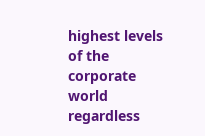highest levels of the corporate world regardless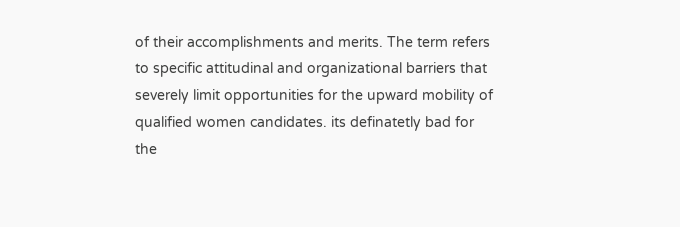of their accomplishments and merits. The term refers to specific attitudinal and organizational barriers that severely limit opportunities for the upward mobility of qualified women candidates. its definatetly bad for the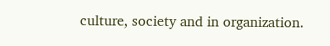culture, society and in organization.